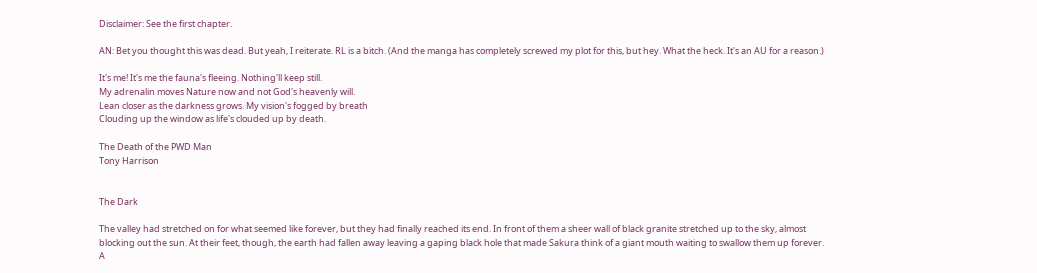Disclaimer: See the first chapter.

AN: Bet you thought this was dead. But yeah, I reiterate. RL is a bitch. (And the manga has completely screwed my plot for this, but hey. What the heck. It's an AU for a reason.)

It's me! It's me the fauna's fleeing. Nothing'll keep still.
My adrenalin moves Nature now and not God's heavenly will.
Lean closer as the darkness grows. My vision's fogged by breath
Clouding up the window as life's clouded up by death.

The Death of the PWD Man
Tony Harrison


The Dark

The valley had stretched on for what seemed like forever, but they had finally reached its end. In front of them a sheer wall of black granite stretched up to the sky, almost blocking out the sun. At their feet, though, the earth had fallen away leaving a gaping black hole that made Sakura think of a giant mouth waiting to swallow them up forever. A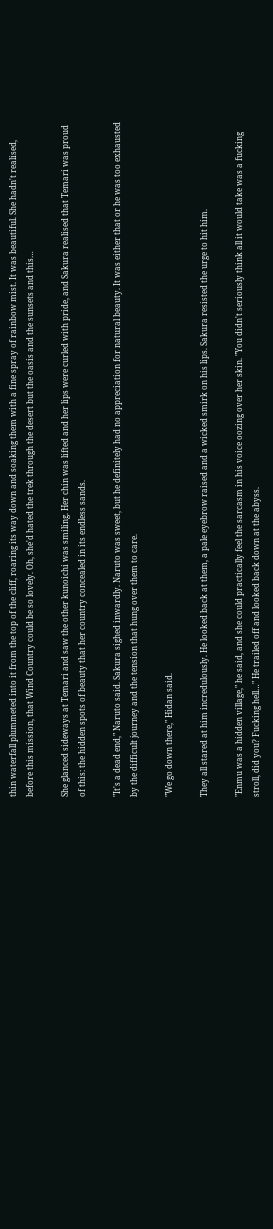thin waterfall plummeted into it from the top of the cliff, roaring its way down and soaking them with a fine spray of rainbow mist. It was beautiful. She hadn't realised, before this mission, that Wind Country could be so lovely. Oh, she'd hated the trek through the desert but the oasis and the sunsets and this…

She glanced sideways at Temari and saw the other kunoichi was smiling. Her chin was lifted and her lips were curled with pride, and Sakura realised that Temari was proud of this: the hidden spots of beauty that her country concealed in its endless sands.

"It's a dead end," Naruto said. Sakura sighed inwardly. Naruto was sweet, but he definitely had no appreciation for natural beauty. It was either that or he was too exhausted by the difficult journey and the tension that hung over them to care.

"We go down there," Hidan said.

They all stared at him incredulously. He looked back at them, a pale eyebrow raised and a wicked smirk on his lips. Sakura resisted the urge to hit him.

"Enmu was a hidden village," he said, and she could practically feel the sarcasm in his voice oozing over her skin. "You didn't seriously think all it would take was a fucking stroll, did you? Fucking hell…" He trailed off and looked back down at the abyss.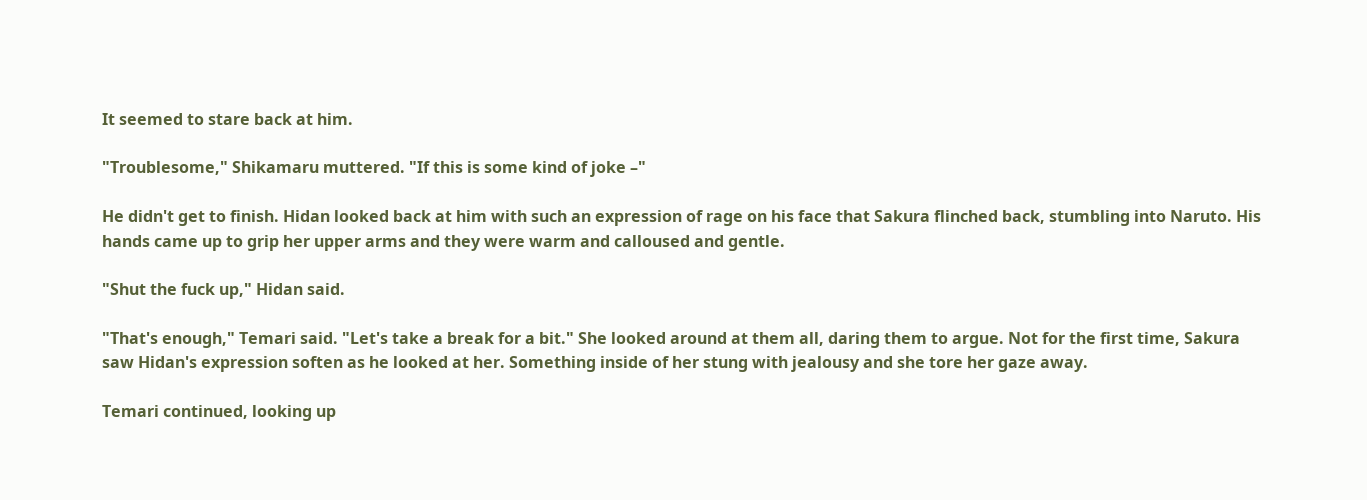It seemed to stare back at him.

"Troublesome," Shikamaru muttered. "If this is some kind of joke –"

He didn't get to finish. Hidan looked back at him with such an expression of rage on his face that Sakura flinched back, stumbling into Naruto. His hands came up to grip her upper arms and they were warm and calloused and gentle.

"Shut the fuck up," Hidan said.

"That's enough," Temari said. "Let's take a break for a bit." She looked around at them all, daring them to argue. Not for the first time, Sakura saw Hidan's expression soften as he looked at her. Something inside of her stung with jealousy and she tore her gaze away.

Temari continued, looking up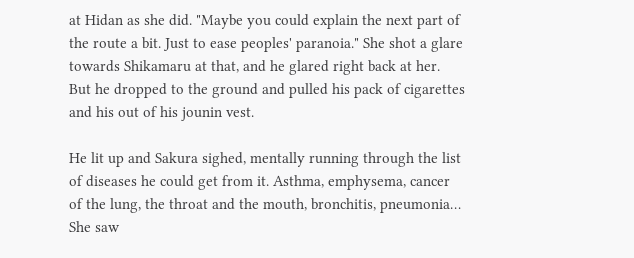at Hidan as she did. "Maybe you could explain the next part of the route a bit. Just to ease peoples' paranoia." She shot a glare towards Shikamaru at that, and he glared right back at her. But he dropped to the ground and pulled his pack of cigarettes and his out of his jounin vest.

He lit up and Sakura sighed, mentally running through the list of diseases he could get from it. Asthma, emphysema, cancer of the lung, the throat and the mouth, bronchitis, pneumonia… She saw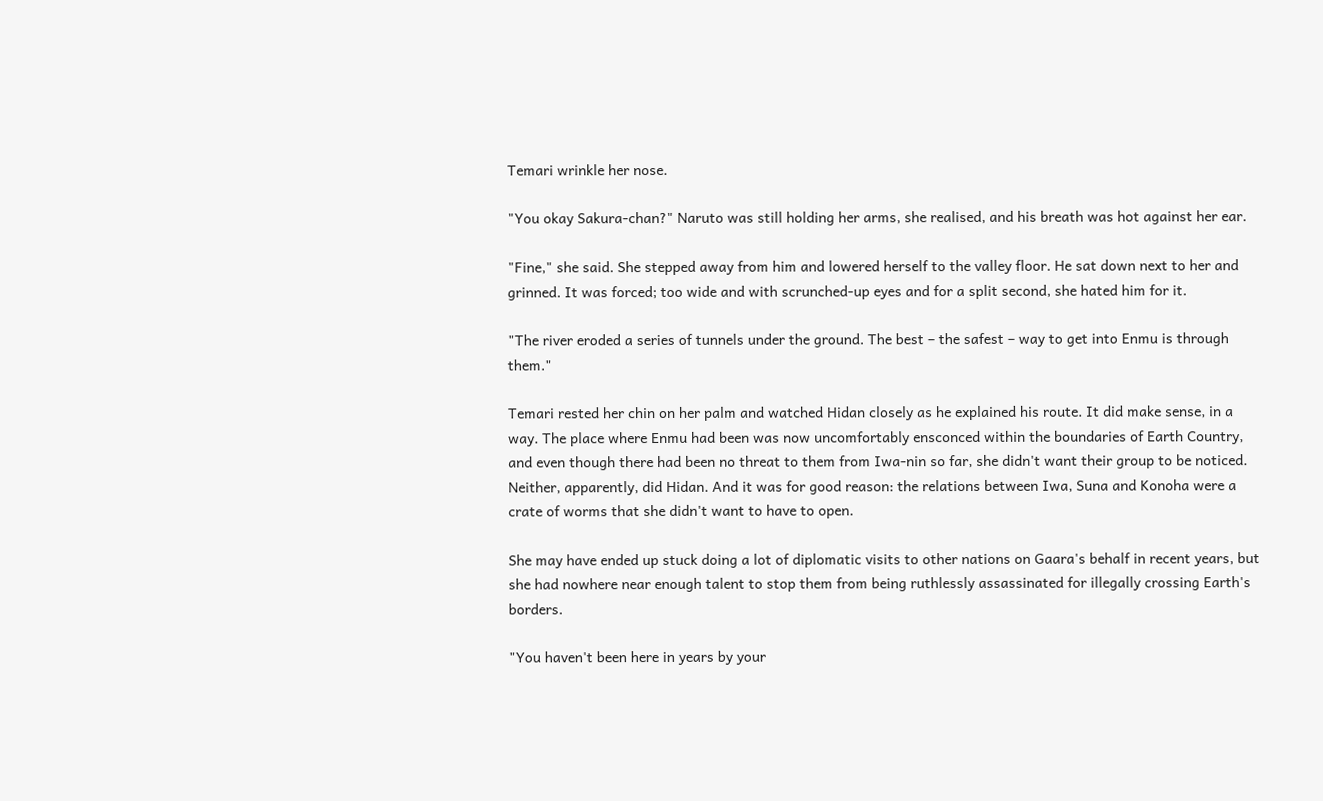Temari wrinkle her nose.

"You okay Sakura-chan?" Naruto was still holding her arms, she realised, and his breath was hot against her ear.

"Fine," she said. She stepped away from him and lowered herself to the valley floor. He sat down next to her and grinned. It was forced; too wide and with scrunched-up eyes and for a split second, she hated him for it.

"The river eroded a series of tunnels under the ground. The best – the safest – way to get into Enmu is through them."

Temari rested her chin on her palm and watched Hidan closely as he explained his route. It did make sense, in a way. The place where Enmu had been was now uncomfortably ensconced within the boundaries of Earth Country, and even though there had been no threat to them from Iwa-nin so far, she didn't want their group to be noticed. Neither, apparently, did Hidan. And it was for good reason: the relations between Iwa, Suna and Konoha were a crate of worms that she didn't want to have to open.

She may have ended up stuck doing a lot of diplomatic visits to other nations on Gaara's behalf in recent years, but she had nowhere near enough talent to stop them from being ruthlessly assassinated for illegally crossing Earth's borders.

"You haven't been here in years by your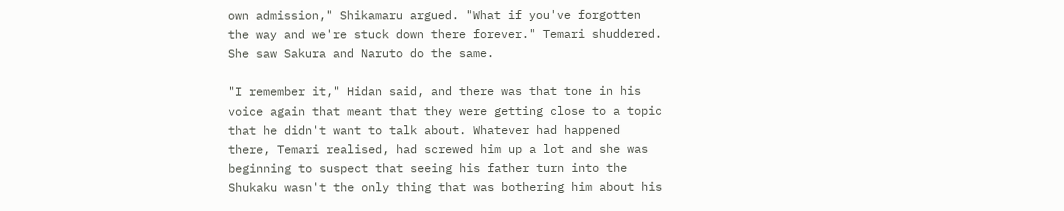own admission," Shikamaru argued. "What if you've forgotten the way and we're stuck down there forever." Temari shuddered. She saw Sakura and Naruto do the same.

"I remember it," Hidan said, and there was that tone in his voice again that meant that they were getting close to a topic that he didn't want to talk about. Whatever had happened there, Temari realised, had screwed him up a lot and she was beginning to suspect that seeing his father turn into the Shukaku wasn't the only thing that was bothering him about his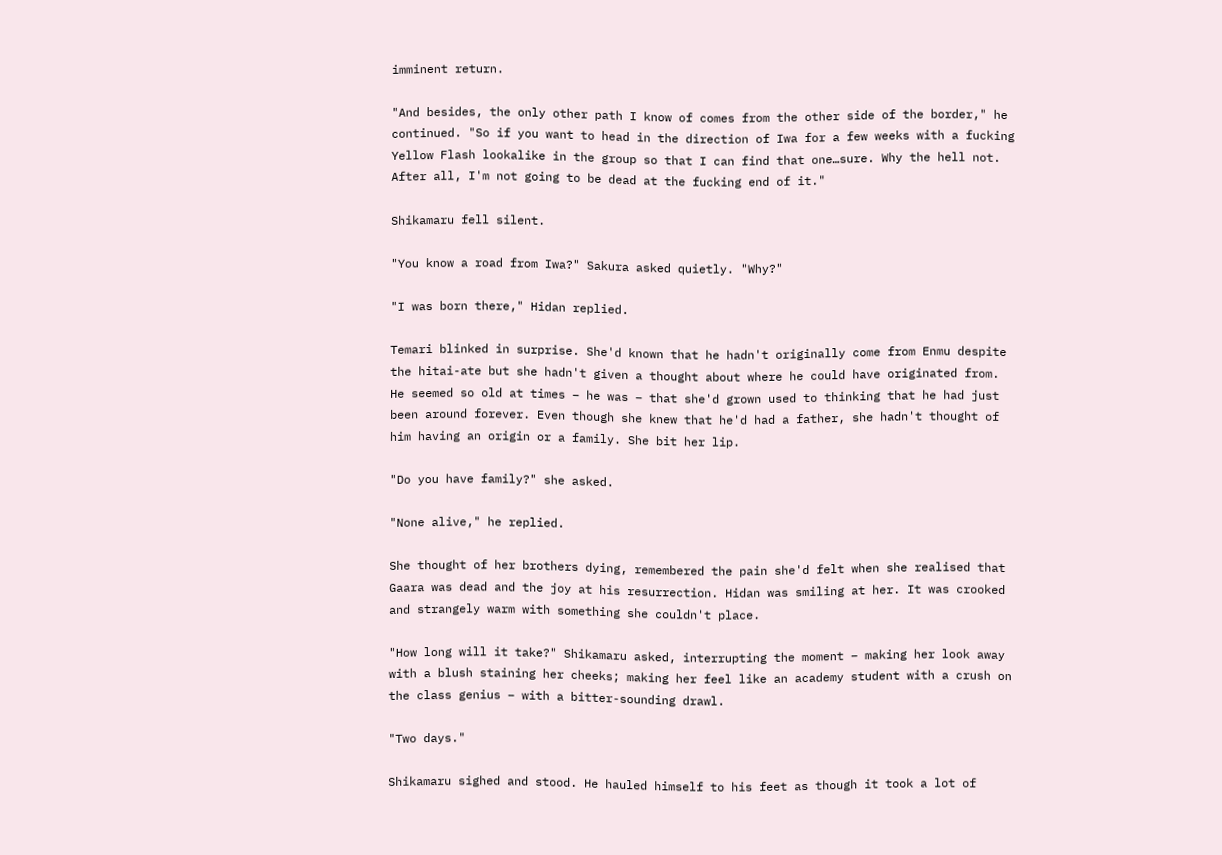imminent return.

"And besides, the only other path I know of comes from the other side of the border," he continued. "So if you want to head in the direction of Iwa for a few weeks with a fucking Yellow Flash lookalike in the group so that I can find that one…sure. Why the hell not. After all, I'm not going to be dead at the fucking end of it."

Shikamaru fell silent.

"You know a road from Iwa?" Sakura asked quietly. "Why?"

"I was born there," Hidan replied.

Temari blinked in surprise. She'd known that he hadn't originally come from Enmu despite the hitai-ate but she hadn't given a thought about where he could have originated from. He seemed so old at times – he was – that she'd grown used to thinking that he had just been around forever. Even though she knew that he'd had a father, she hadn't thought of him having an origin or a family. She bit her lip.

"Do you have family?" she asked.

"None alive," he replied.

She thought of her brothers dying, remembered the pain she'd felt when she realised that Gaara was dead and the joy at his resurrection. Hidan was smiling at her. It was crooked and strangely warm with something she couldn't place.

"How long will it take?" Shikamaru asked, interrupting the moment – making her look away with a blush staining her cheeks; making her feel like an academy student with a crush on the class genius – with a bitter-sounding drawl.

"Two days."

Shikamaru sighed and stood. He hauled himself to his feet as though it took a lot of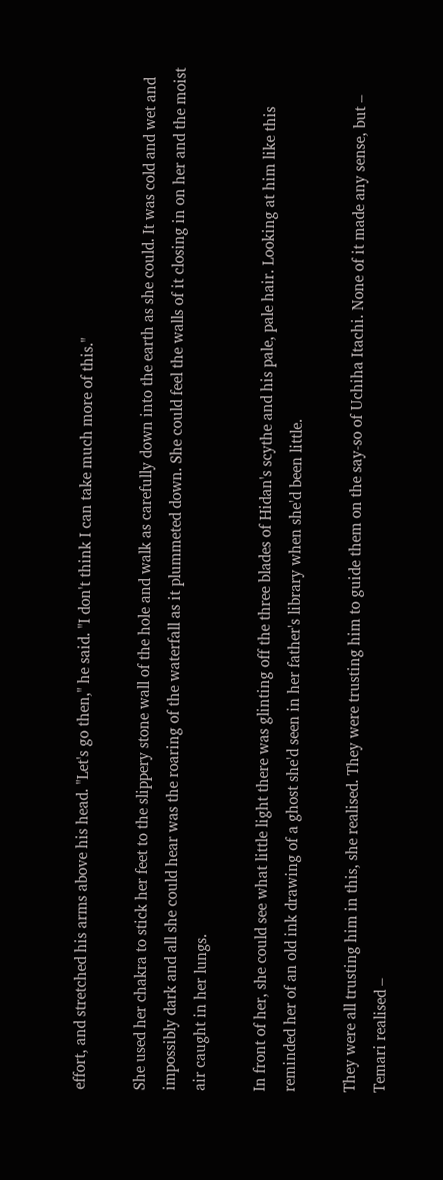effort, and stretched his arms above his head. "Let's go then," he said. "I don't think I can take much more of this."

She used her chakra to stick her feet to the slippery stone wall of the hole and walk as carefully down into the earth as she could. It was cold and wet and impossibly dark and all she could hear was the roaring of the waterfall as it plummeted down. She could feel the walls of it closing in on her and the moist air caught in her lungs.

In front of her, she could see what little light there was glinting off the three blades of Hidan's scythe and his pale, pale hair. Looking at him like this reminded her of an old ink drawing of a ghost she'd seen in her father's library when she'd been little.

They were all trusting him in this, she realised. They were trusting him to guide them on the say-so of Uchiha Itachi. None of it made any sense, but – Temari realised –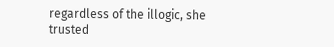regardless of the illogic, she trusted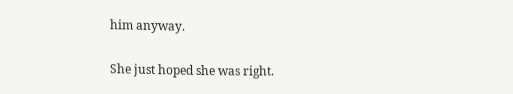him anyway.

She just hoped she was right.